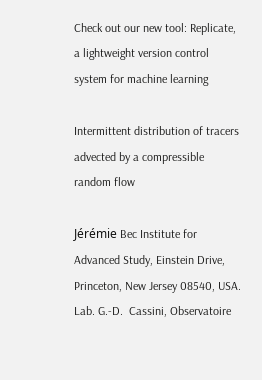Check out our new tool: Replicate, a lightweight version control system for machine learning

Intermittent distribution of tracers advected by a compressible random flow

Jérémie Bec Institute for Advanced Study, Einstein Drive, Princeton, New Jersey 08540, USA. Lab. G.-D.  Cassini, Observatoire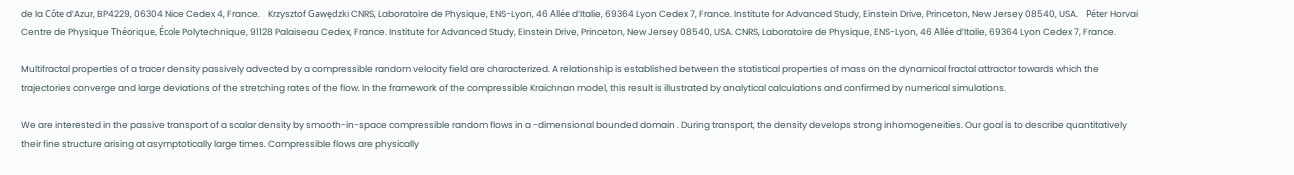de la Côte d’Azur, BP4229, 06304 Nice Cedex 4, France.    Krzysztof Gawȩdzki CNRS, Laboratoire de Physique, ENS-Lyon, 46 Allée d’Italie, 69364 Lyon Cedex 7, France. Institute for Advanced Study, Einstein Drive, Princeton, New Jersey 08540, USA.    Péter Horvai Centre de Physique Théorique, École Polytechnique, 91128 Palaiseau Cedex, France. Institute for Advanced Study, Einstein Drive, Princeton, New Jersey 08540, USA. CNRS, Laboratoire de Physique, ENS-Lyon, 46 Allée d’Italie, 69364 Lyon Cedex 7, France.

Multifractal properties of a tracer density passively advected by a compressible random velocity field are characterized. A relationship is established between the statistical properties of mass on the dynamical fractal attractor towards which the trajectories converge and large deviations of the stretching rates of the flow. In the framework of the compressible Kraichnan model, this result is illustrated by analytical calculations and confirmed by numerical simulations.

We are interested in the passive transport of a scalar density by smooth-in-space compressible random flows in a -dimensional bounded domain . During transport, the density develops strong inhomogeneities. Our goal is to describe quantitatively their fine structure arising at asymptotically large times. Compressible flows are physically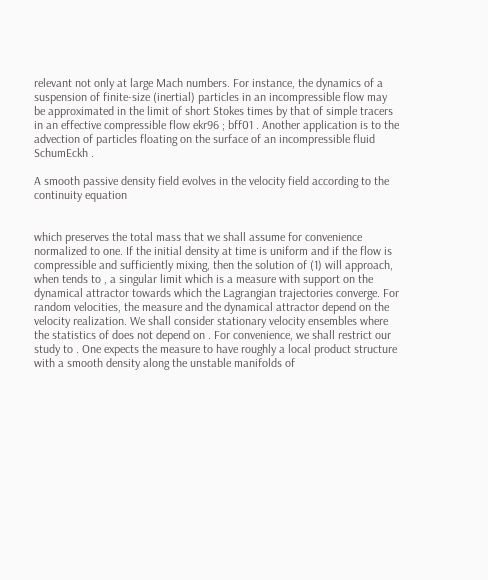relevant not only at large Mach numbers. For instance, the dynamics of a suspension of finite-size (inertial) particles in an incompressible flow may be approximated in the limit of short Stokes times by that of simple tracers in an effective compressible flow ekr96 ; bff01 . Another application is to the advection of particles floating on the surface of an incompressible fluid SchumEckh .

A smooth passive density field evolves in the velocity field according to the continuity equation


which preserves the total mass that we shall assume for convenience normalized to one. If the initial density at time is uniform and if the flow is compressible and sufficiently mixing, then the solution of (1) will approach, when tends to , a singular limit which is a measure with support on the dynamical attractor towards which the Lagrangian trajectories converge. For random velocities, the measure and the dynamical attractor depend on the velocity realization. We shall consider stationary velocity ensembles where the statistics of does not depend on . For convenience, we shall restrict our study to . One expects the measure to have roughly a local product structure with a smooth density along the unstable manifolds of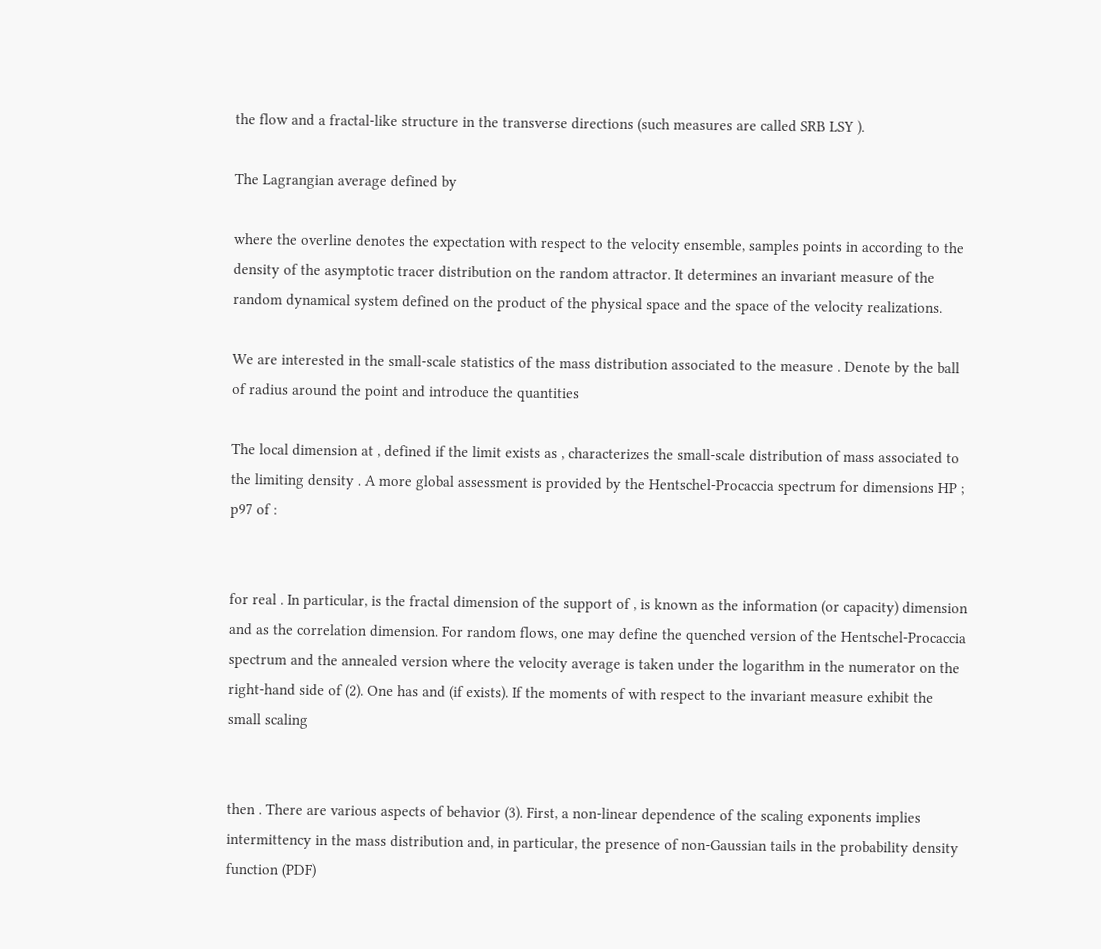the flow and a fractal-like structure in the transverse directions (such measures are called SRB LSY ).

The Lagrangian average defined by

where the overline denotes the expectation with respect to the velocity ensemble, samples points in according to the density of the asymptotic tracer distribution on the random attractor. It determines an invariant measure of the random dynamical system defined on the product of the physical space and the space of the velocity realizations.

We are interested in the small-scale statistics of the mass distribution associated to the measure . Denote by the ball of radius around the point and introduce the quantities

The local dimension at , defined if the limit exists as , characterizes the small-scale distribution of mass associated to the limiting density . A more global assessment is provided by the Hentschel-Procaccia spectrum for dimensions HP ; p97 of :


for real . In particular, is the fractal dimension of the support of , is known as the information (or capacity) dimension and as the correlation dimension. For random flows, one may define the quenched version of the Hentschel-Procaccia spectrum and the annealed version where the velocity average is taken under the logarithm in the numerator on the right-hand side of (2). One has and (if exists). If the moments of with respect to the invariant measure exhibit the small scaling


then . There are various aspects of behavior (3). First, a non-linear dependence of the scaling exponents implies intermittency in the mass distribution and, in particular, the presence of non-Gaussian tails in the probability density function (PDF)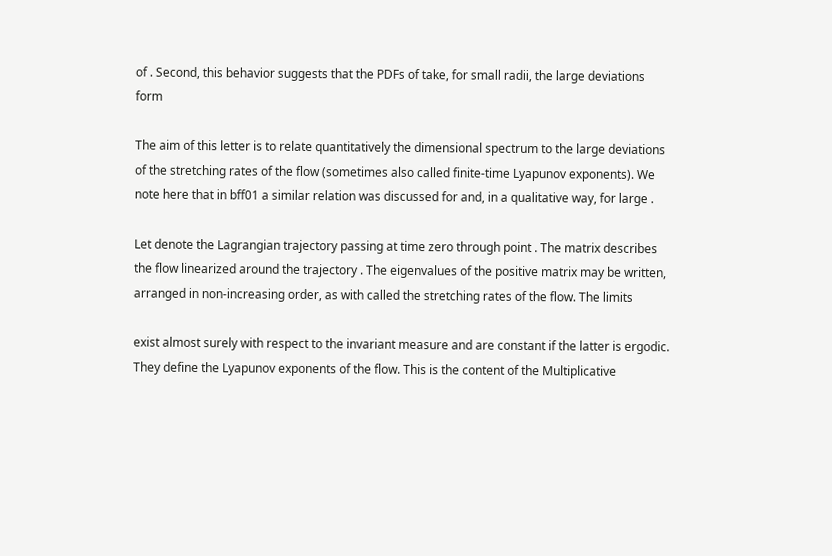of . Second, this behavior suggests that the PDFs of take, for small radii, the large deviations form

The aim of this letter is to relate quantitatively the dimensional spectrum to the large deviations of the stretching rates of the flow (sometimes also called finite-time Lyapunov exponents). We note here that in bff01 a similar relation was discussed for and, in a qualitative way, for large .

Let denote the Lagrangian trajectory passing at time zero through point . The matrix describes the flow linearized around the trajectory . The eigenvalues of the positive matrix may be written, arranged in non-increasing order, as with called the stretching rates of the flow. The limits

exist almost surely with respect to the invariant measure and are constant if the latter is ergodic. They define the Lyapunov exponents of the flow. This is the content of the Multiplicative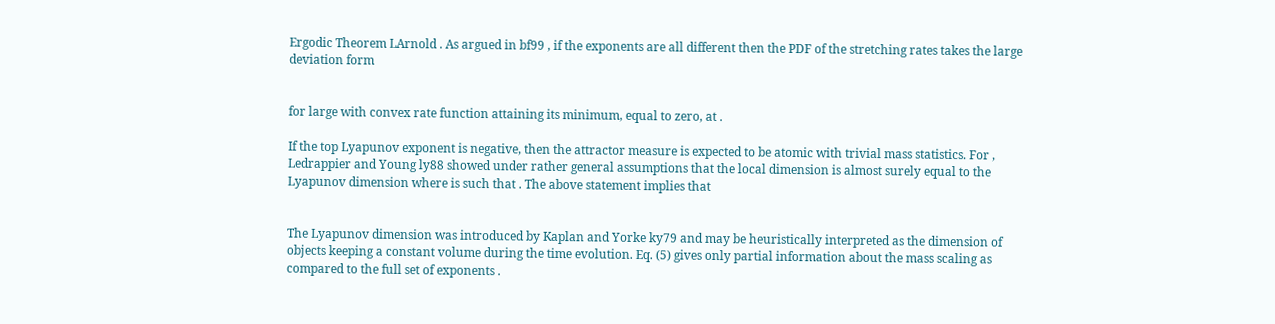Ergodic Theorem LArnold . As argued in bf99 , if the exponents are all different then the PDF of the stretching rates takes the large deviation form


for large with convex rate function attaining its minimum, equal to zero, at .

If the top Lyapunov exponent is negative, then the attractor measure is expected to be atomic with trivial mass statistics. For , Ledrappier and Young ly88 showed under rather general assumptions that the local dimension is almost surely equal to the Lyapunov dimension where is such that . The above statement implies that


The Lyapunov dimension was introduced by Kaplan and Yorke ky79 and may be heuristically interpreted as the dimension of objects keeping a constant volume during the time evolution. Eq. (5) gives only partial information about the mass scaling as compared to the full set of exponents .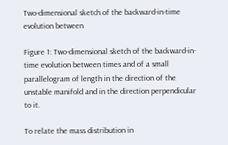Two-dimensional sketch of the backward-in-time evolution between

Figure 1: Two-dimensional sketch of the backward-in-time evolution between times and of a small parallelogram of length in the direction of the unstable manifold and in the direction perpendicular to it.

To relate the mass distribution in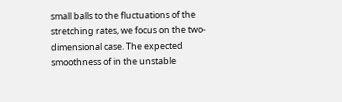small balls to the fluctuations of the stretching rates, we focus on the two-dimensional case. The expected smoothness of in the unstable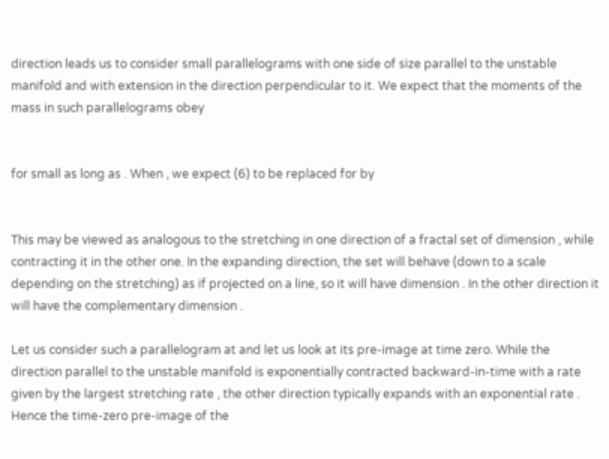direction leads us to consider small parallelograms with one side of size parallel to the unstable manifold and with extension in the direction perpendicular to it. We expect that the moments of the mass in such parallelograms obey


for small as long as . When , we expect (6) to be replaced for by


This may be viewed as analogous to the stretching in one direction of a fractal set of dimension , while contracting it in the other one. In the expanding direction, the set will behave (down to a scale depending on the stretching) as if projected on a line, so it will have dimension . In the other direction it will have the complementary dimension .

Let us consider such a parallelogram at and let us look at its pre-image at time zero. While the direction parallel to the unstable manifold is exponentially contracted backward-in-time with a rate given by the largest stretching rate , the other direction typically expands with an exponential rate . Hence the time-zero pre-image of the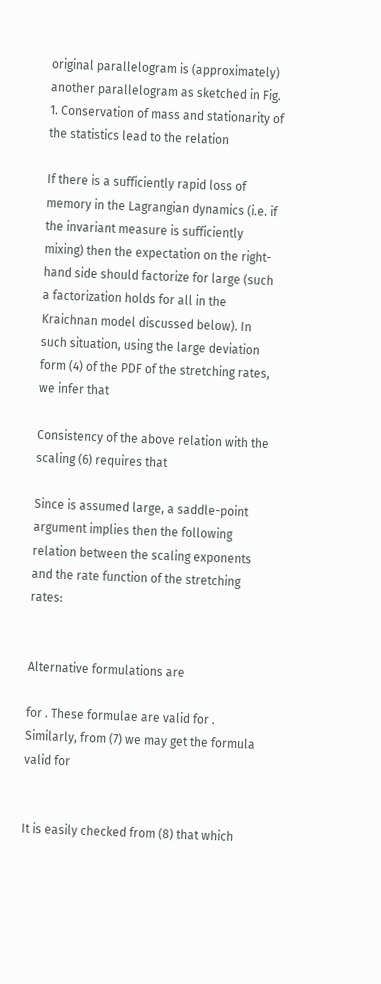original parallelogram is (approximately) another parallelogram as sketched in Fig. 1. Conservation of mass and stationarity of the statistics lead to the relation

If there is a sufficiently rapid loss of memory in the Lagrangian dynamics (i.e. if the invariant measure is sufficiently mixing) then the expectation on the right-hand side should factorize for large (such a factorization holds for all in the Kraichnan model discussed below). In such situation, using the large deviation form (4) of the PDF of the stretching rates, we infer that

Consistency of the above relation with the scaling (6) requires that

Since is assumed large, a saddle-point argument implies then the following relation between the scaling exponents and the rate function of the stretching rates:


Alternative formulations are

for . These formulae are valid for . Similarly, from (7) we may get the formula valid for


It is easily checked from (8) that which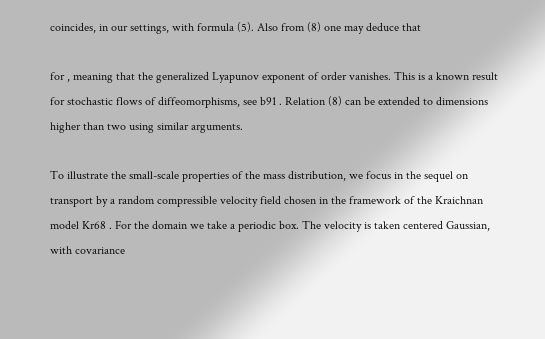coincides, in our settings, with formula (5). Also from (8) one may deduce that

for , meaning that the generalized Lyapunov exponent of order vanishes. This is a known result for stochastic flows of diffeomorphisms, see b91 . Relation (8) can be extended to dimensions higher than two using similar arguments.

To illustrate the small-scale properties of the mass distribution, we focus in the sequel on transport by a random compressible velocity field chosen in the framework of the Kraichnan model Kr68 . For the domain we take a periodic box. The velocity is taken centered Gaussian, with covariance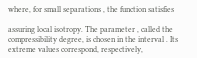where, for small separations , the function satisfies

assuring local isotropy. The parameter , called the compressibility degree, is chosen in the interval . Its extreme values correspond, respectively,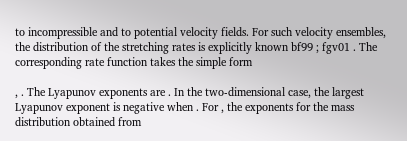to incompressible and to potential velocity fields. For such velocity ensembles, the distribution of the stretching rates is explicitly known bf99 ; fgv01 . The corresponding rate function takes the simple form

, . The Lyapunov exponents are . In the two-dimensional case, the largest Lyapunov exponent is negative when . For , the exponents for the mass distribution obtained from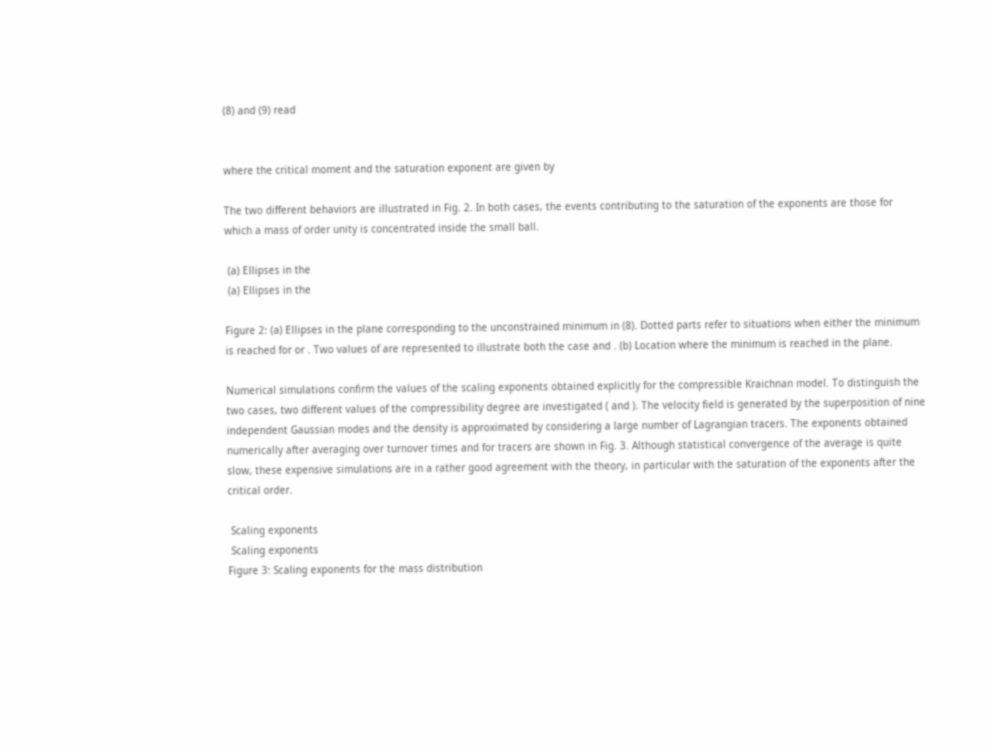(8) and (9) read


where the critical moment and the saturation exponent are given by

The two different behaviors are illustrated in Fig. 2. In both cases, the events contributing to the saturation of the exponents are those for which a mass of order unity is concentrated inside the small ball.

 (a) Ellipses in the
 (a) Ellipses in the

Figure 2: (a) Ellipses in the plane corresponding to the unconstrained minimum in (8). Dotted parts refer to situations when either the minimum is reached for or . Two values of are represented to illustrate both the case and . (b) Location where the minimum is reached in the plane.

Numerical simulations confirm the values of the scaling exponents obtained explicitly for the compressible Kraichnan model. To distinguish the two cases, two different values of the compressibility degree are investigated ( and ). The velocity field is generated by the superposition of nine independent Gaussian modes and the density is approximated by considering a large number of Lagrangian tracers. The exponents obtained numerically after averaging over turnover times and for tracers are shown in Fig. 3. Although statistical convergence of the average is quite slow, these expensive simulations are in a rather good agreement with the theory, in particular with the saturation of the exponents after the critical order.

 Scaling exponents
 Scaling exponents
Figure 3: Scaling exponents for the mass distribution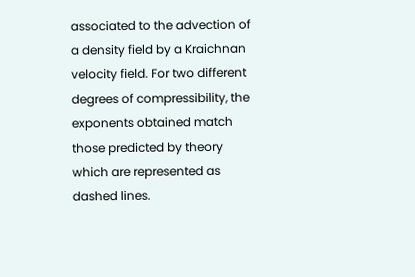associated to the advection of a density field by a Kraichnan velocity field. For two different degrees of compressibility, the exponents obtained match those predicted by theory which are represented as dashed lines.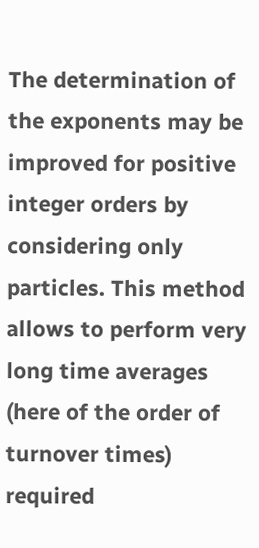The determination of the exponents may be improved for positive integer orders by considering only particles. This method allows to perform very long time averages (here of the order of turnover times) required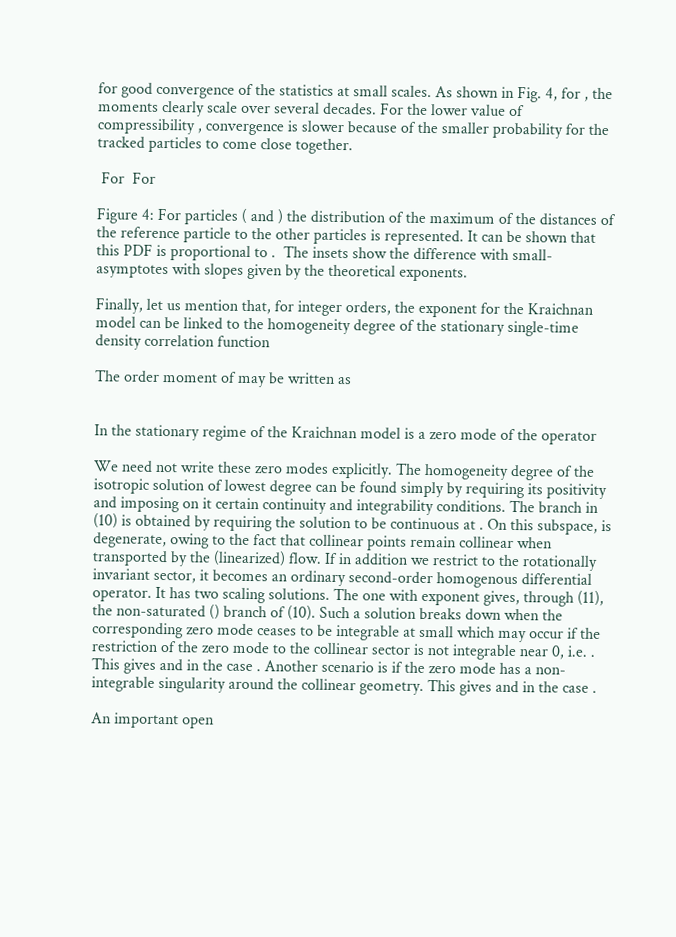for good convergence of the statistics at small scales. As shown in Fig. 4, for , the moments clearly scale over several decades. For the lower value of compressibility , convergence is slower because of the smaller probability for the tracked particles to come close together.

 For  For

Figure 4: For particles ( and ) the distribution of the maximum of the distances of the reference particle to the other particles is represented. It can be shown that this PDF is proportional to .  The insets show the difference with small- asymptotes with slopes given by the theoretical exponents.

Finally, let us mention that, for integer orders, the exponent for the Kraichnan model can be linked to the homogeneity degree of the stationary single-time density correlation function

The order moment of may be written as


In the stationary regime of the Kraichnan model is a zero mode of the operator

We need not write these zero modes explicitly. The homogeneity degree of the isotropic solution of lowest degree can be found simply by requiring its positivity and imposing on it certain continuity and integrability conditions. The branch in (10) is obtained by requiring the solution to be continuous at . On this subspace, is degenerate, owing to the fact that collinear points remain collinear when transported by the (linearized) flow. If in addition we restrict to the rotationally invariant sector, it becomes an ordinary second-order homogenous differential operator. It has two scaling solutions. The one with exponent gives, through (11), the non-saturated () branch of (10). Such a solution breaks down when the corresponding zero mode ceases to be integrable at small which may occur if the restriction of the zero mode to the collinear sector is not integrable near 0, i.e. . This gives and in the case . Another scenario is if the zero mode has a non-integrable singularity around the collinear geometry. This gives and in the case .

An important open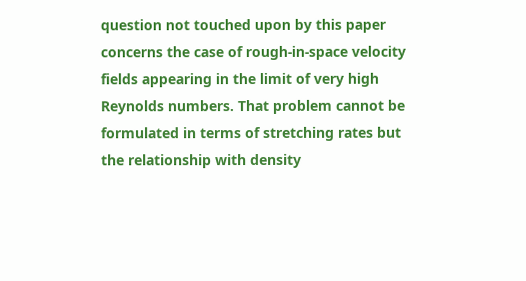question not touched upon by this paper concerns the case of rough-in-space velocity fields appearing in the limit of very high Reynolds numbers. That problem cannot be formulated in terms of stretching rates but the relationship with density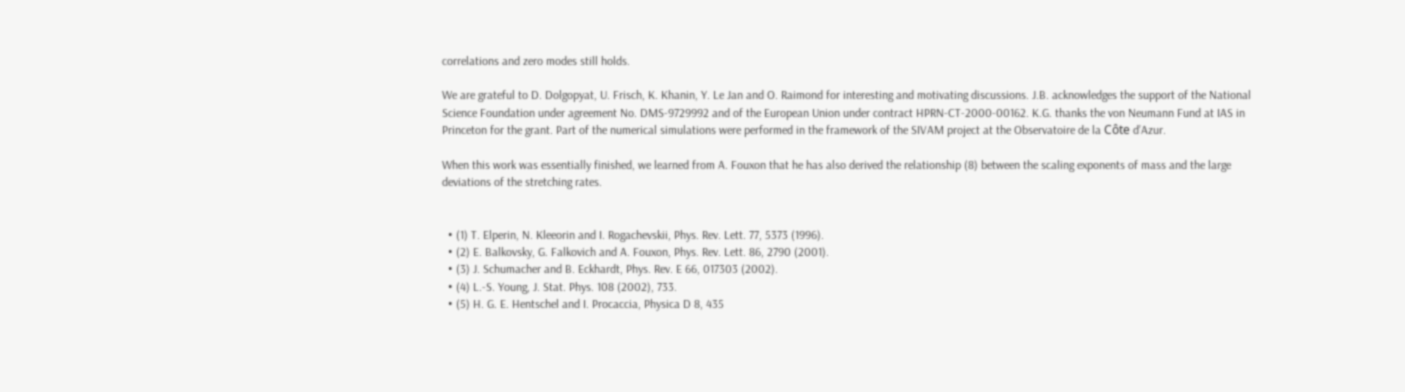correlations and zero modes still holds.

We are grateful to D. Dolgopyat, U. Frisch, K. Khanin, Y. Le Jan and O. Raimond for interesting and motivating discussions. J.B. acknowledges the support of the National Science Foundation under agreement No. DMS-9729992 and of the European Union under contract HPRN-CT-2000-00162. K.G. thanks the von Neumann Fund at IAS in Princeton for the grant. Part of the numerical simulations were performed in the framework of the SIVAM project at the Observatoire de la Côte d’Azur.

When this work was essentially finished, we learned from A. Fouxon that he has also derived the relationship (8) between the scaling exponents of mass and the large deviations of the stretching rates.


  • (1) T. Elperin, N. Kleeorin and I. Rogachevskii, Phys. Rev. Lett. 77, 5373 (1996).
  • (2) E. Balkovsky, G. Falkovich and A. Fouxon, Phys. Rev. Lett. 86, 2790 (2001).
  • (3) J. Schumacher and B. Eckhardt, Phys. Rev. E 66, 017303 (2002).
  • (4) L.-S. Young, J. Stat. Phys. 108 (2002), 733.
  • (5) H. G. E. Hentschel and I. Procaccia, Physica D 8, 435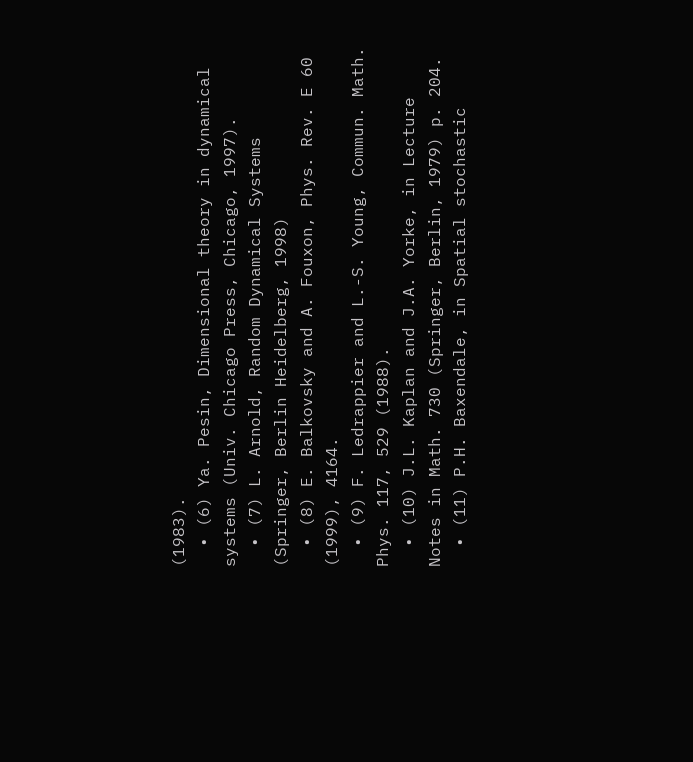(1983).
  • (6) Ya. Pesin, Dimensional theory in dynamical systems (Univ. Chicago Press, Chicago, 1997).
  • (7) L. Arnold, Random Dynamical Systems (Springer, Berlin Heidelberg, 1998)
  • (8) E. Balkovsky and A. Fouxon, Phys. Rev. E 60 (1999), 4164.
  • (9) F. Ledrappier and L.-S. Young, Commun. Math. Phys. 117, 529 (1988).
  • (10) J.L. Kaplan and J.A. Yorke, in Lecture Notes in Math. 730 (Springer, Berlin, 1979) p. 204.
  • (11) P.H. Baxendale, in Spatial stochastic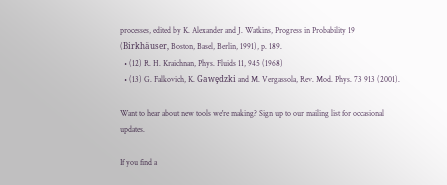processes, edited by K. Alexander and J. Watkins, Progress in Probability 19 (Birkhäuser, Boston, Basel, Berlin, 1991), p. 189.
  • (12) R. H. Kraichnan, Phys. Fluids 11, 945 (1968)
  • (13) G. Falkovich, K. Gawȩdzki and M. Vergassola, Rev. Mod. Phys. 73 913 (2001).

Want to hear about new tools we're making? Sign up to our mailing list for occasional updates.

If you find a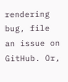rendering bug, file an issue on GitHub. Or,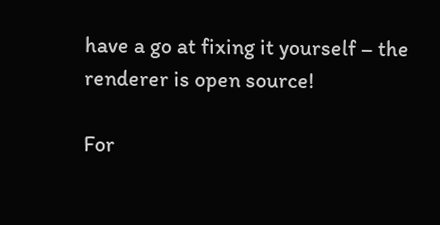have a go at fixing it yourself – the renderer is open source!

For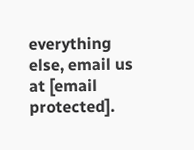everything else, email us at [email protected].